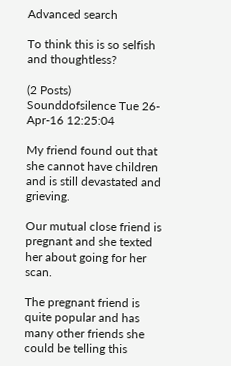Advanced search

To think this is so selfish and thoughtless?

(2 Posts)
Sounddofsilence Tue 26-Apr-16 12:25:04

My friend found out that she cannot have children and is still devastated and grieving.

Our mutual close friend is pregnant and she texted her about going for her scan.

The pregnant friend is quite popular and has many other friends she could be telling this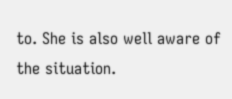to. She is also well aware of the situation.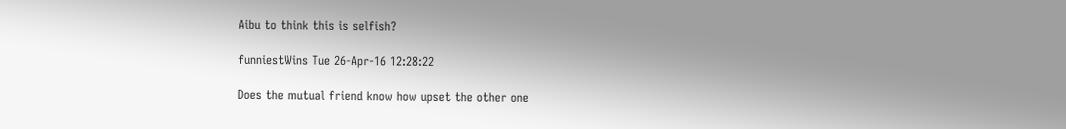Aibu to think this is selfish?

funniestWins Tue 26-Apr-16 12:28:22

Does the mutual friend know how upset the other one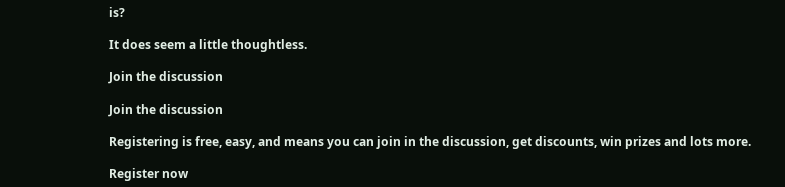is?

It does seem a little thoughtless.

Join the discussion

Join the discussion

Registering is free, easy, and means you can join in the discussion, get discounts, win prizes and lots more.

Register now